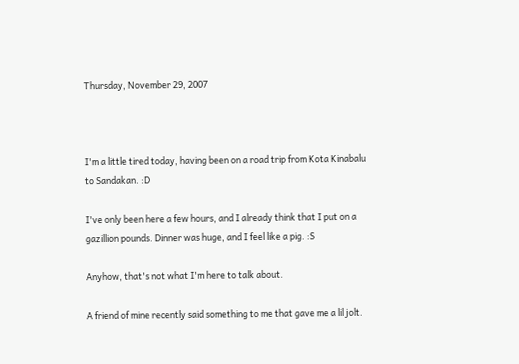Thursday, November 29, 2007



I'm a little tired today, having been on a road trip from Kota Kinabalu to Sandakan. :D

I've only been here a few hours, and I already think that I put on a gazillion pounds. Dinner was huge, and I feel like a pig. :S

Anyhow, that's not what I'm here to talk about.

A friend of mine recently said something to me that gave me a lil jolt.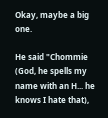Okay, maybe a big one.

He said "Chommie (God, he spells my name with an H... he knows I hate that),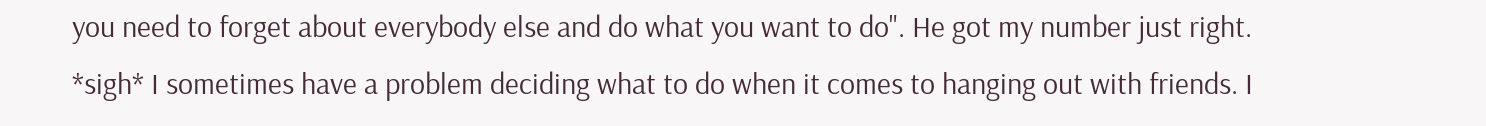you need to forget about everybody else and do what you want to do". He got my number just right. *sigh* I sometimes have a problem deciding what to do when it comes to hanging out with friends. I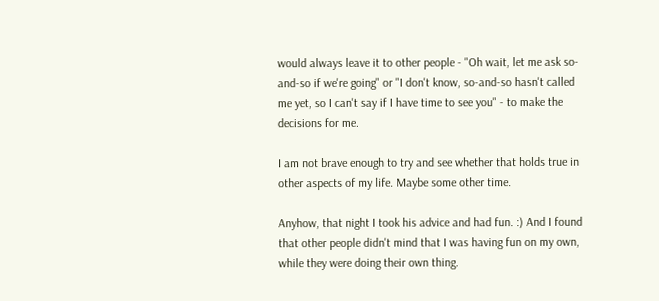would always leave it to other people - "Oh wait, let me ask so-and-so if we're going" or "I don't know, so-and-so hasn't called me yet, so I can't say if I have time to see you" - to make the decisions for me.

I am not brave enough to try and see whether that holds true in other aspects of my life. Maybe some other time.

Anyhow, that night I took his advice and had fun. :) And I found that other people didn't mind that I was having fun on my own, while they were doing their own thing.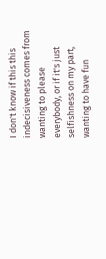I don't know if this this indecisiveness comes from wanting to please everybody, or if it's just selfishness on my part, wanting to have fun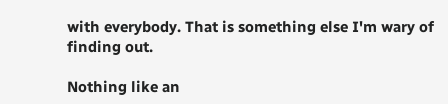with everybody. That is something else I'm wary of finding out.

Nothing like an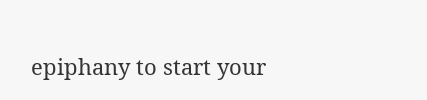epiphany to start your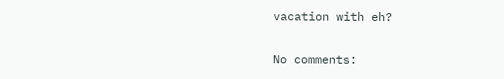vacation with eh?

No comments: